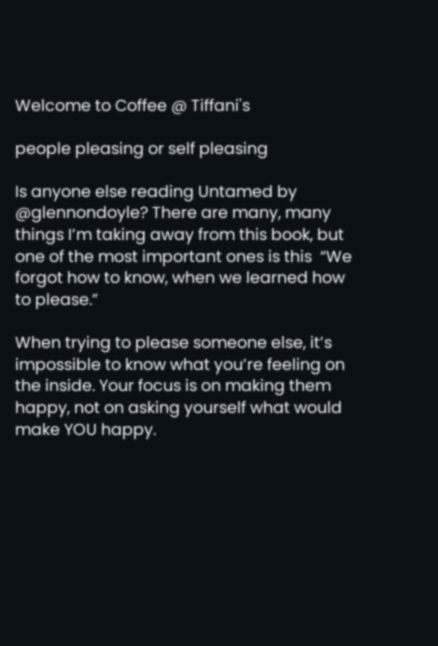Welcome to Coffee @ Tiffani's

people pleasing or self pleasing

Is anyone else reading Untamed by @glennondoyle? There are many, many things I’m taking away from this book, but one of the most important ones is this  “We forgot how to know, when we learned how to please.”

When trying to please someone else, it’s impossible to know what you’re feeling on the inside. Your focus is on making them happy, not on asking yourself what would make YOU happy.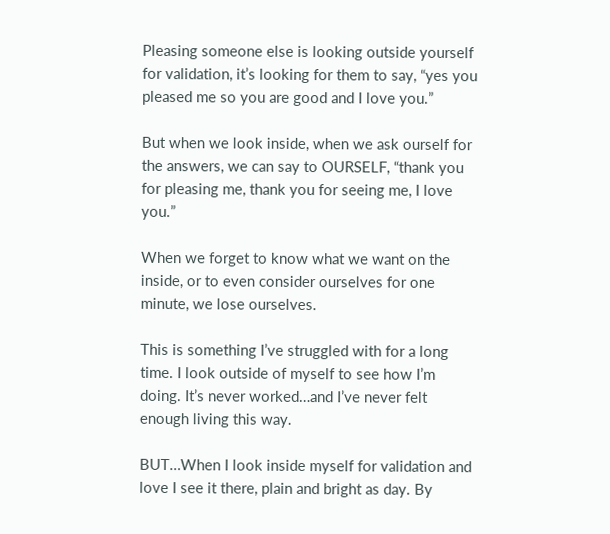Pleasing someone else is looking outside yourself for validation, it’s looking for them to say, “yes you pleased me so you are good and I love you.”

But when we look inside, when we ask ourself for the answers, we can say to OURSELF, “thank you for pleasing me, thank you for seeing me, I love you.”

When we forget to know what we want on the inside, or to even consider ourselves for one minute, we lose ourselves.

This is something I’ve struggled with for a long time. I look outside of myself to see how I’m doing. It’s never worked…and I’ve never felt enough living this way.

BUT…When I look inside myself for validation and love I see it there, plain and bright as day. By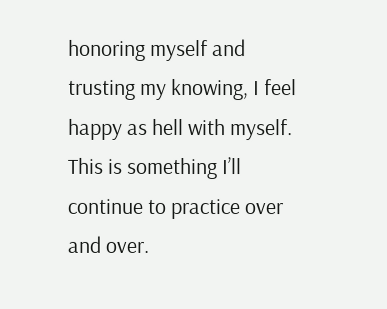honoring myself and trusting my knowing, I feel happy as hell with myself. This is something I’ll continue to practice over and over.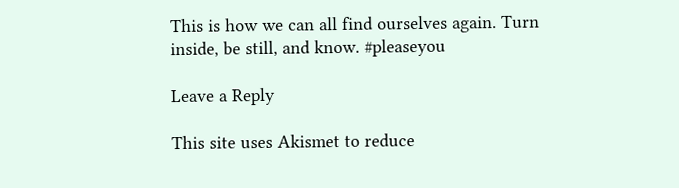This is how we can all find ourselves again. Turn inside, be still, and know. #pleaseyou

Leave a Reply

This site uses Akismet to reduce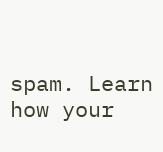spam. Learn how your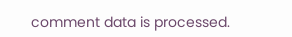comment data is processed.